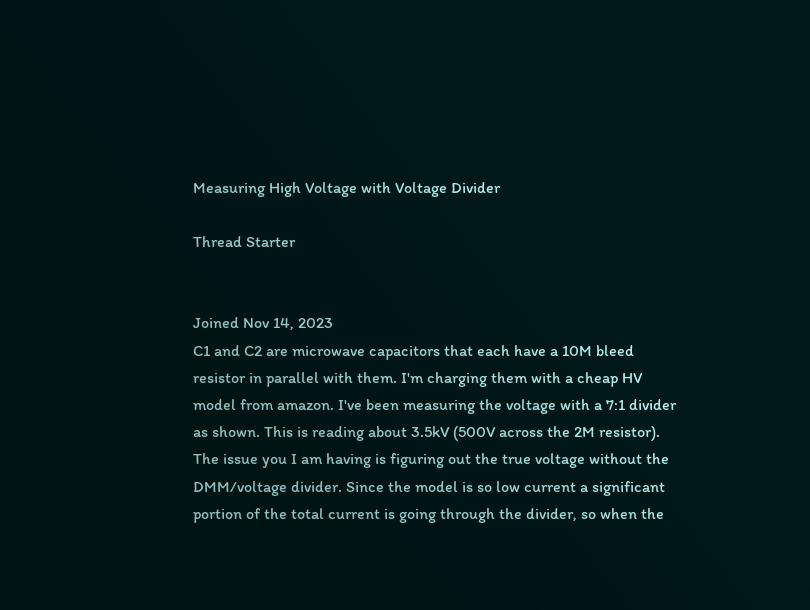Measuring High Voltage with Voltage Divider

Thread Starter


Joined Nov 14, 2023
C1 and C2 are microwave capacitors that each have a 10M bleed resistor in parallel with them. I'm charging them with a cheap HV model from amazon. I've been measuring the voltage with a 7:1 divider as shown. This is reading about 3.5kV (500V across the 2M resistor). The issue you I am having is figuring out the true voltage without the DMM/voltage divider. Since the model is so low current a significant portion of the total current is going through the divider, so when the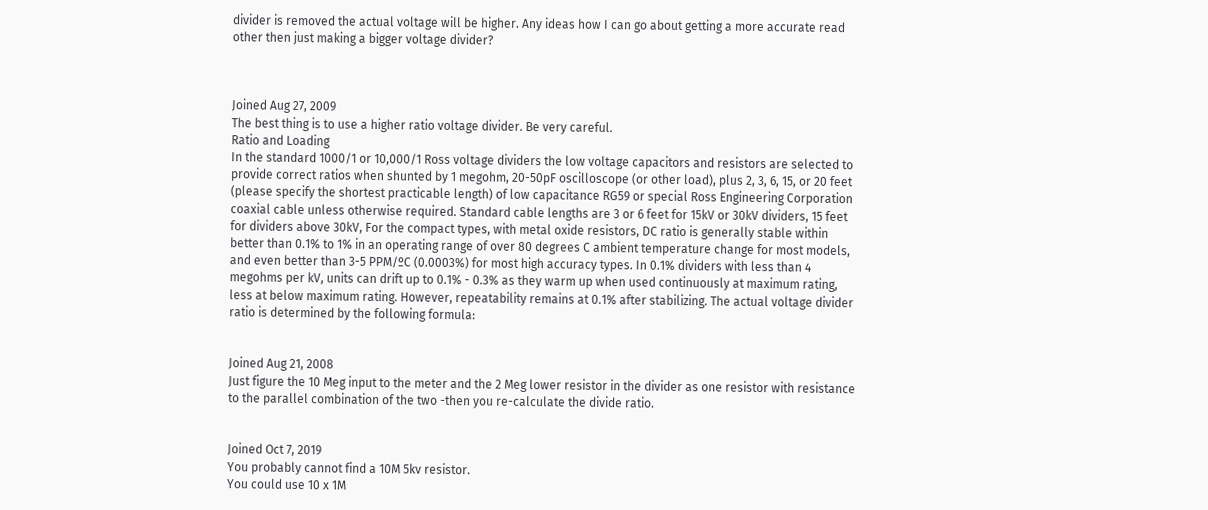divider is removed the actual voltage will be higher. Any ideas how I can go about getting a more accurate read other then just making a bigger voltage divider?



Joined Aug 27, 2009
The best thing is to use a higher ratio voltage divider. Be very careful.
Ratio and Loading
In the standard 1000/1 or 10,000/1 Ross voltage dividers the low voltage capacitors and resistors are selected to provide correct ratios when shunted by 1 megohm, 20-50pF oscilloscope (or other load), plus 2, 3, 6, 15, or 20 feet (please specify the shortest practicable length) of low capacitance RG59 or special Ross Engineering Corporation coaxial cable unless otherwise required. Standard cable lengths are 3 or 6 feet for 15kV or 30kV dividers, 15 feet for dividers above 30kV, For the compact types, with metal oxide resistors, DC ratio is generally stable within better than 0.1% to 1% in an operating range of over 80 degrees C ambient temperature change for most models, and even better than 3-5 PPM/ºC (0.0003%) for most high accuracy types. In 0.1% dividers with less than 4 megohms per kV, units can drift up to 0.1% - 0.3% as they warm up when used continuously at maximum rating, less at below maximum rating. However, repeatability remains at 0.1% after stabilizing. The actual voltage divider ratio is determined by the following formula:


Joined Aug 21, 2008
Just figure the 10 Meg input to the meter and the 2 Meg lower resistor in the divider as one resistor with resistance to the parallel combination of the two -then you re-calculate the divide ratio.


Joined Oct 7, 2019
You probably cannot find a 10M 5kv resistor.
You could use 10 x 1M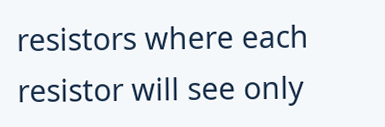resistors where each resistor will see only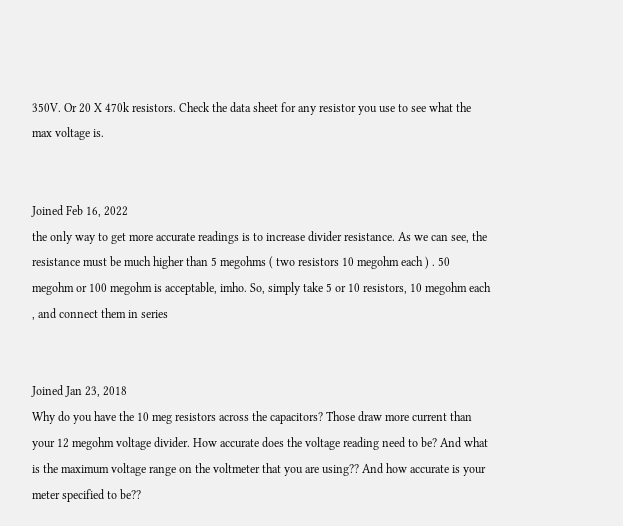350V. Or 20 X 470k resistors. Check the data sheet for any resistor you use to see what the max voltage is.


Joined Feb 16, 2022
the only way to get more accurate readings is to increase divider resistance. As we can see, the resistance must be much higher than 5 megohms ( two resistors 10 megohm each ) . 50 megohm or 100 megohm is acceptable, imho. So, simply take 5 or 10 resistors, 10 megohm each , and connect them in series


Joined Jan 23, 2018
Why do you have the 10 meg resistors across the capacitors? Those draw more current than your 12 megohm voltage divider. How accurate does the voltage reading need to be? And what is the maximum voltage range on the voltmeter that you are using?? And how accurate is your meter specified to be??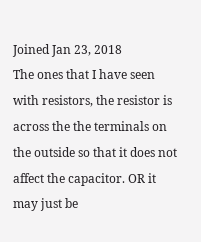Joined Jan 23, 2018
The ones that I have seen with resistors, the resistor is across the the terminals on the outside so that it does not affect the capacitor. OR it may just be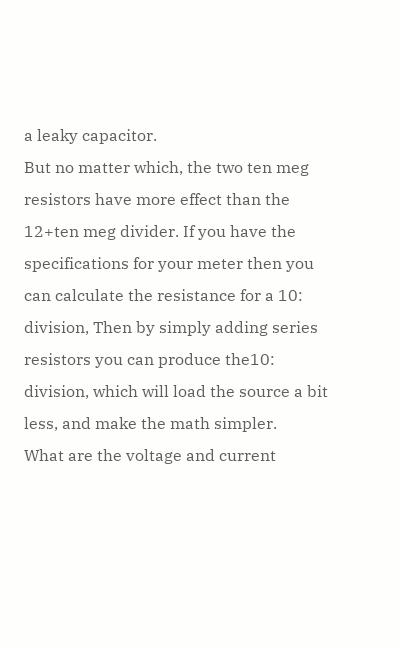a leaky capacitor.
But no matter which, the two ten meg resistors have more effect than the 12+ten meg divider. If you have the specifications for your meter then you can calculate the resistance for a 10: division, Then by simply adding series resistors you can produce the10: division, which will load the source a bit less, and make the math simpler.
What are the voltage and current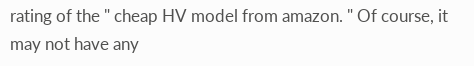rating of the " cheap HV model from amazon. " Of course, it may not have any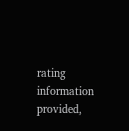rating information provided,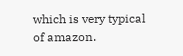which is very typical of amazon.